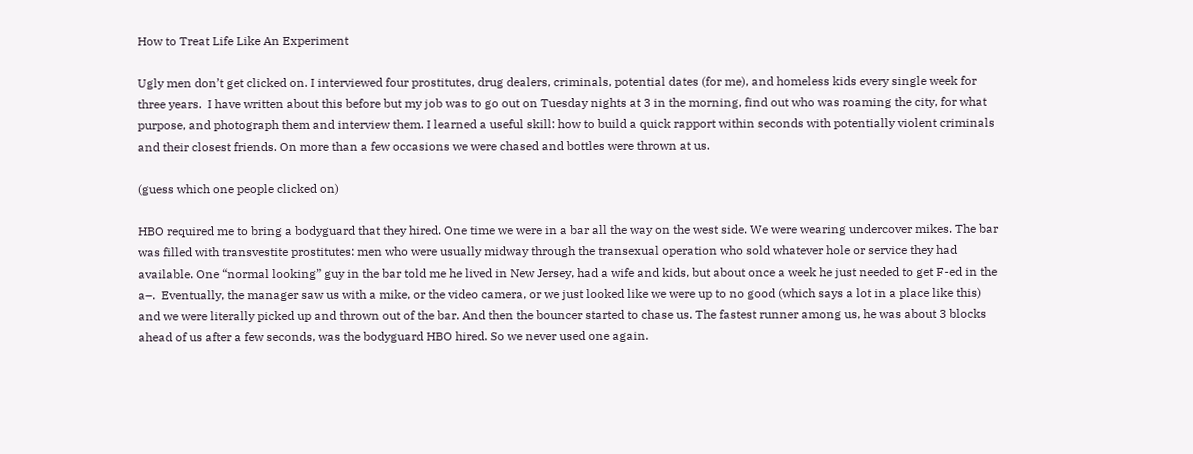How to Treat Life Like An Experiment

Ugly men don’t get clicked on. I interviewed four prostitutes, drug dealers, criminals, potential dates (for me), and homeless kids every single week for three years.  I have written about this before but my job was to go out on Tuesday nights at 3 in the morning, find out who was roaming the city, for what purpose, and photograph them and interview them. I learned a useful skill: how to build a quick rapport within seconds with potentially violent criminals and their closest friends. On more than a few occasions we were chased and bottles were thrown at us.

(guess which one people clicked on)

HBO required me to bring a bodyguard that they hired. One time we were in a bar all the way on the west side. We were wearing undercover mikes. The bar was filled with transvestite prostitutes: men who were usually midway through the transexual operation who sold whatever hole or service they had available. One “normal looking” guy in the bar told me he lived in New Jersey, had a wife and kids, but about once a week he just needed to get F-ed in the a–.  Eventually, the manager saw us with a mike, or the video camera, or we just looked like we were up to no good (which says a lot in a place like this) and we were literally picked up and thrown out of the bar. And then the bouncer started to chase us. The fastest runner among us, he was about 3 blocks ahead of us after a few seconds, was the bodyguard HBO hired. So we never used one again.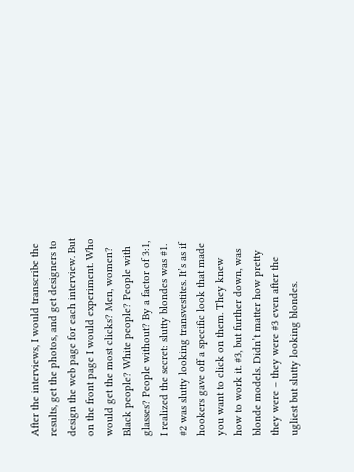After the interviews, I would transcribe the results, get the photos, and get designers to design the web page for each interview. But on the front page I would experiment. Who would get the most clicks? Men, women? Black people? White people? People with glasses? People without? By a factor of 3:1, I realized the secret: slutty blondes was #1. #2 was slutty looking transvestites. It’s as if hookers gave off a specific look that made you want to click on them. They knew how to work it. #3, but further down, was blonde models. Didn’t matter how pretty they were – they were #3 even after the ugliest but slutty looking blondes.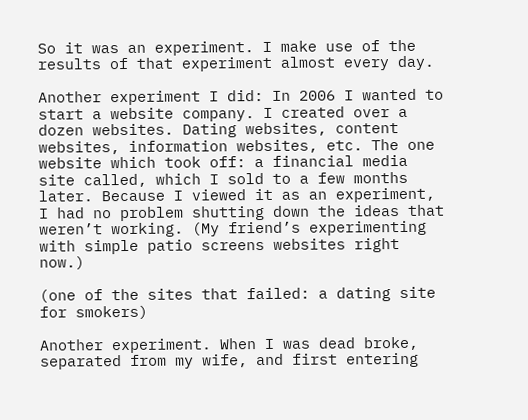So it was an experiment. I make use of the results of that experiment almost every day.

Another experiment I did: In 2006 I wanted to start a website company. I created over a dozen websites. Dating websites, content websites, information websites, etc. The one website which took off: a financial media site called, which I sold to a few months later. Because I viewed it as an experiment, I had no problem shutting down the ideas that weren’t working. (My friend’s experimenting with simple patio screens websites right now.)

(one of the sites that failed: a dating site for smokers)

Another experiment. When I was dead broke, separated from my wife, and first entering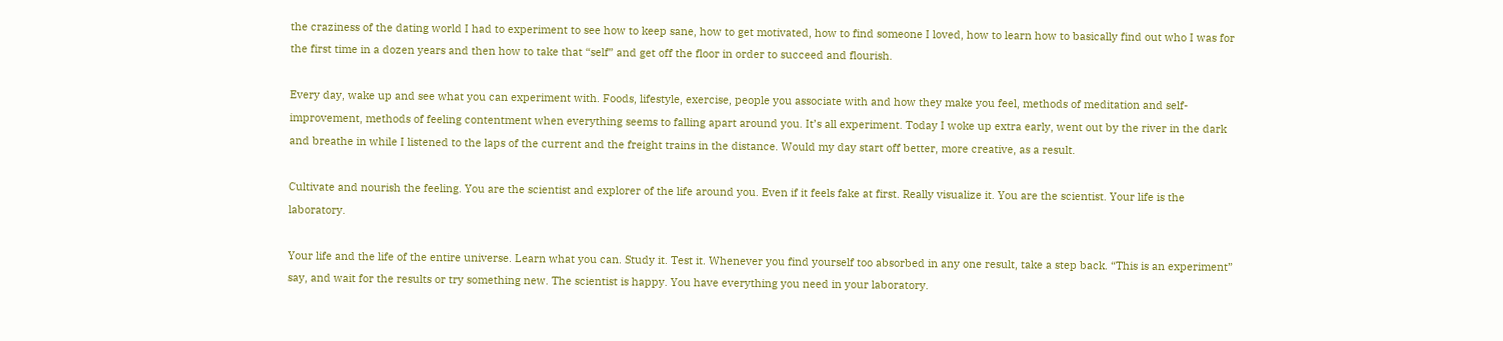the craziness of the dating world I had to experiment to see how to keep sane, how to get motivated, how to find someone I loved, how to learn how to basically find out who I was for the first time in a dozen years and then how to take that “self” and get off the floor in order to succeed and flourish.

Every day, wake up and see what you can experiment with. Foods, lifestyle, exercise, people you associate with and how they make you feel, methods of meditation and self-improvement, methods of feeling contentment when everything seems to falling apart around you. It’s all experiment. Today I woke up extra early, went out by the river in the dark and breathe in while I listened to the laps of the current and the freight trains in the distance. Would my day start off better, more creative, as a result.

Cultivate and nourish the feeling. You are the scientist and explorer of the life around you. Even if it feels fake at first. Really visualize it. You are the scientist. Your life is the laboratory.

Your life and the life of the entire universe. Learn what you can. Study it. Test it. Whenever you find yourself too absorbed in any one result, take a step back. “This is an experiment” say, and wait for the results or try something new. The scientist is happy. You have everything you need in your laboratory.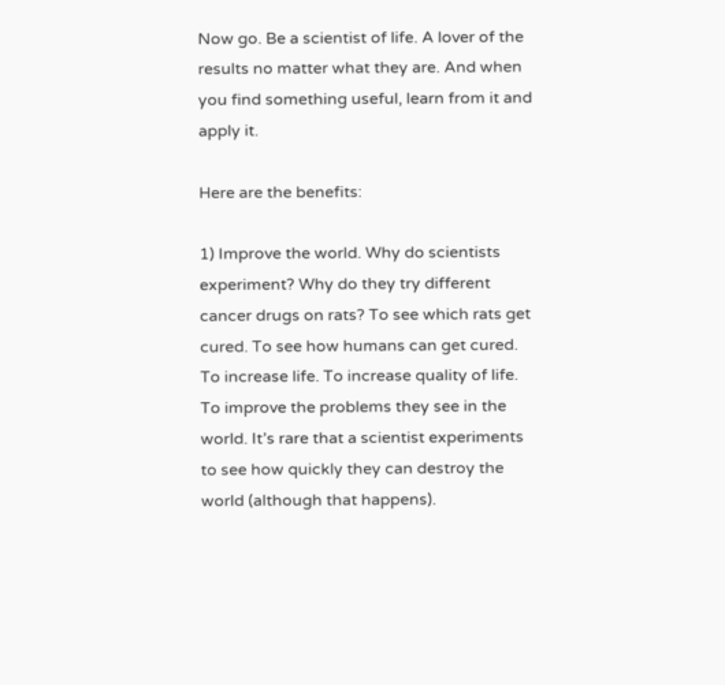Now go. Be a scientist of life. A lover of the results no matter what they are. And when you find something useful, learn from it and apply it.

Here are the benefits:

1) Improve the world. Why do scientists experiment? Why do they try different cancer drugs on rats? To see which rats get cured. To see how humans can get cured. To increase life. To increase quality of life. To improve the problems they see in the world. It’s rare that a scientist experiments to see how quickly they can destroy the world (although that happens).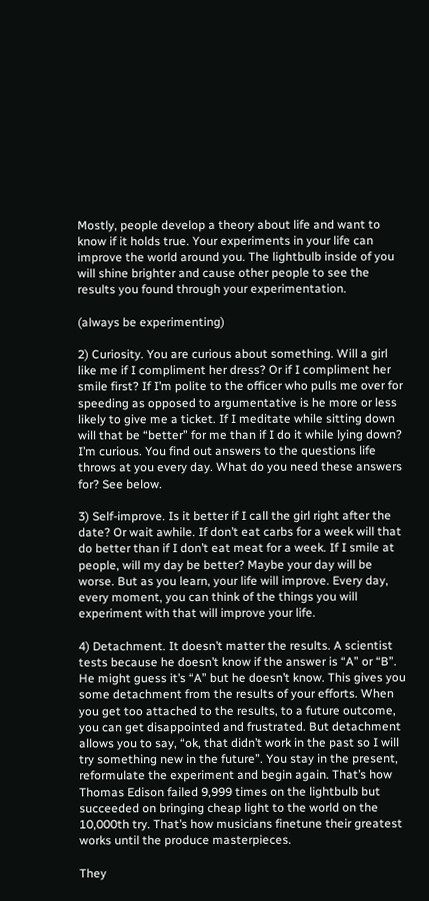Mostly, people develop a theory about life and want to know if it holds true. Your experiments in your life can improve the world around you. The lightbulb inside of you will shine brighter and cause other people to see the results you found through your experimentation.

(always be experimenting)

2) Curiosity. You are curious about something. Will a girl like me if I compliment her dress? Or if I compliment her smile first? If I’m polite to the officer who pulls me over for speeding as opposed to argumentative is he more or less likely to give me a ticket. If I meditate while sitting down will that be “better” for me than if I do it while lying down? I’m curious. You find out answers to the questions life throws at you every day. What do you need these answers for? See below.

3) Self-improve. Is it better if I call the girl right after the date? Or wait awhile. If don’t eat carbs for a week will that do better than if I don’t eat meat for a week. If I smile at people, will my day be better? Maybe your day will be worse. But as you learn, your life will improve. Every day, every moment, you can think of the things you will experiment with that will improve your life.

4) Detachment. It doesn’t matter the results. A scientist tests because he doesn’t know if the answer is “A” or “B”. He might guess it’s “A” but he doesn’t know. This gives you some detachment from the results of your efforts. When you get too attached to the results, to a future outcome, you can get disappointed and frustrated. But detachment allows you to say, “ok, that didn’t work in the past so I will try something new in the future”. You stay in the present, reformulate the experiment and begin again. That’s how Thomas Edison failed 9,999 times on the lightbulb but succeeded on bringing cheap light to the world on the 10,000th try. That’s how musicians finetune their greatest works until the produce masterpieces.

They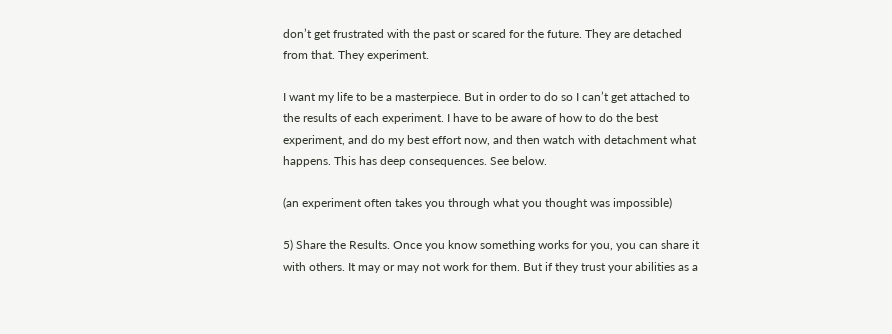don’t get frustrated with the past or scared for the future. They are detached from that. They experiment.

I want my life to be a masterpiece. But in order to do so I can’t get attached to the results of each experiment. I have to be aware of how to do the best experiment, and do my best effort now, and then watch with detachment what happens. This has deep consequences. See below.

(an experiment often takes you through what you thought was impossible)

5) Share the Results. Once you know something works for you, you can share it with others. It may or may not work for them. But if they trust your abilities as a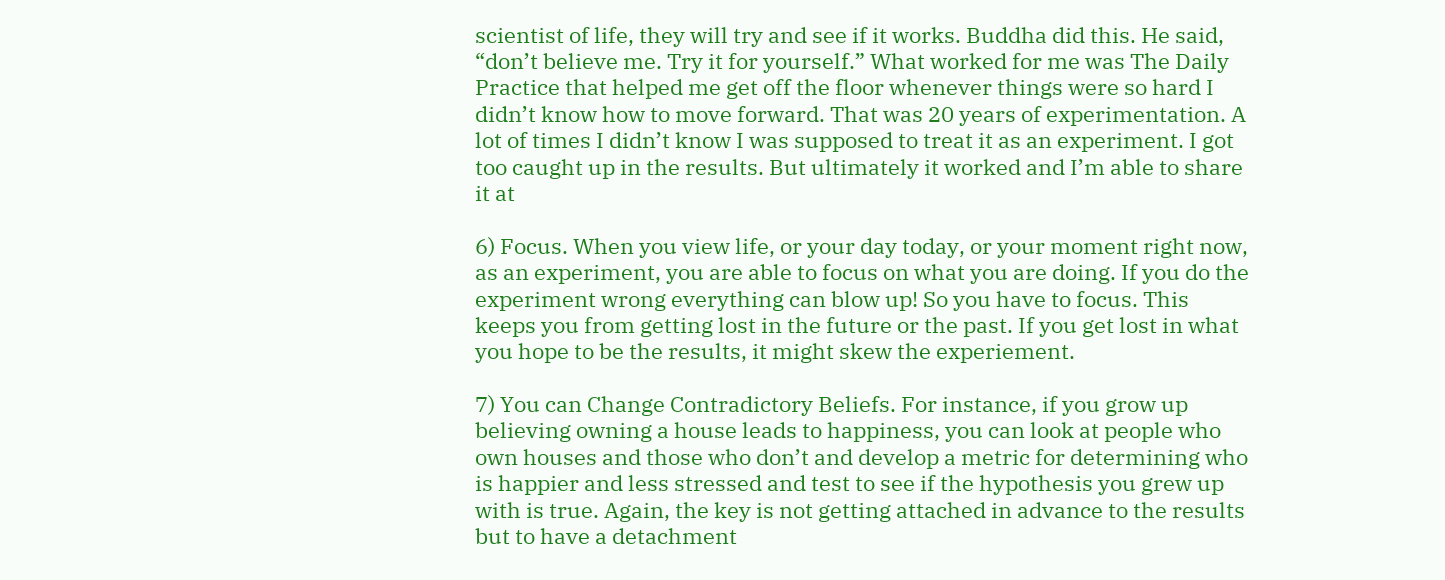scientist of life, they will try and see if it works. Buddha did this. He said, “don’t believe me. Try it for yourself.” What worked for me was The Daily Practice that helped me get off the floor whenever things were so hard I didn’t know how to move forward. That was 20 years of experimentation. A lot of times I didn’t know I was supposed to treat it as an experiment. I got too caught up in the results. But ultimately it worked and I’m able to share it at

6) Focus. When you view life, or your day today, or your moment right now, as an experiment, you are able to focus on what you are doing. If you do the experiment wrong everything can blow up! So you have to focus. This keeps you from getting lost in the future or the past. If you get lost in what you hope to be the results, it might skew the experiement.

7) You can Change Contradictory Beliefs. For instance, if you grow up believing owning a house leads to happiness, you can look at people who own houses and those who don’t and develop a metric for determining who is happier and less stressed and test to see if the hypothesis you grew up with is true. Again, the key is not getting attached in advance to the results but to have a detachment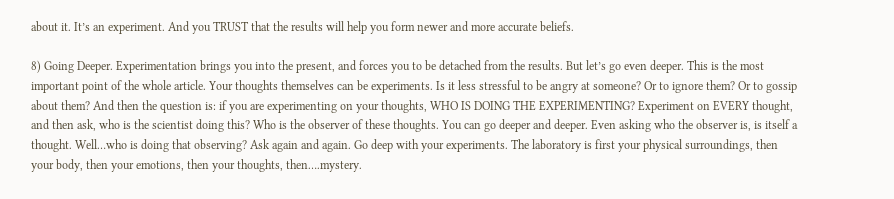about it. It’s an experiment. And you TRUST that the results will help you form newer and more accurate beliefs.

8) Going Deeper. Experimentation brings you into the present, and forces you to be detached from the results. But let’s go even deeper. This is the most important point of the whole article. Your thoughts themselves can be experiments. Is it less stressful to be angry at someone? Or to ignore them? Or to gossip about them? And then the question is: if you are experimenting on your thoughts, WHO IS DOING THE EXPERIMENTING? Experiment on EVERY thought, and then ask, who is the scientist doing this? Who is the observer of these thoughts. You can go deeper and deeper. Even asking who the observer is, is itself a thought. Well…who is doing that observing? Ask again and again. Go deep with your experiments. The laboratory is first your physical surroundings, then your body, then your emotions, then your thoughts, then….mystery.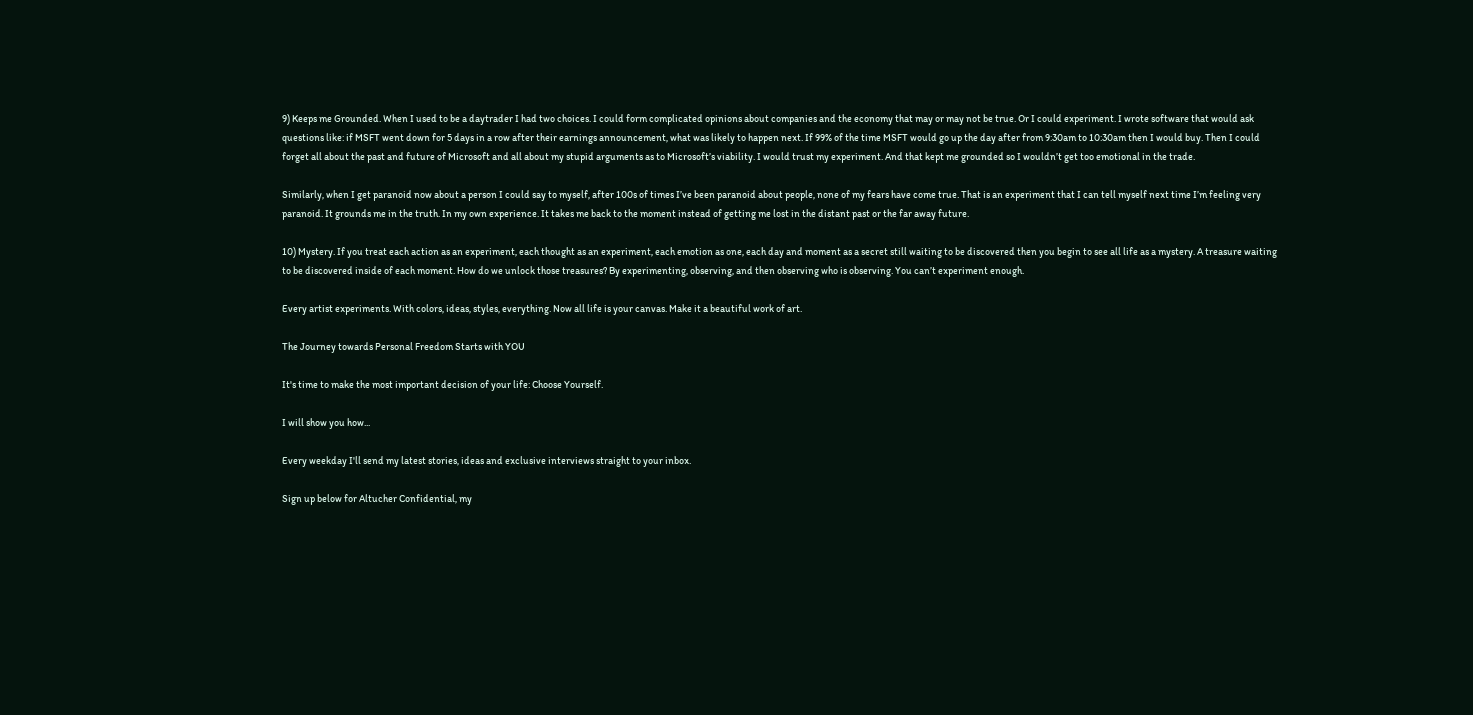9) Keeps me Grounded. When I used to be a daytrader I had two choices. I could form complicated opinions about companies and the economy that may or may not be true. Or I could experiment. I wrote software that would ask questions like: if MSFT went down for 5 days in a row after their earnings announcement, what was likely to happen next. If 99% of the time MSFT would go up the day after from 9:30am to 10:30am then I would buy. Then I could forget all about the past and future of Microsoft and all about my stupid arguments as to Microsoft’s viability. I would trust my experiment. And that kept me grounded so I wouldn’t get too emotional in the trade.

Similarly, when I get paranoid now about a person I could say to myself, after 100s of times I’ve been paranoid about people, none of my fears have come true. That is an experiment that I can tell myself next time I’m feeling very paranoid. It grounds me in the truth. In my own experience. It takes me back to the moment instead of getting me lost in the distant past or the far away future.

10) Mystery. If you treat each action as an experiment, each thought as an experiment, each emotion as one, each day and moment as a secret still waiting to be discovered then you begin to see all life as a mystery. A treasure waiting to be discovered inside of each moment. How do we unlock those treasures? By experimenting, observing, and then observing who is observing. You can’t experiment enough.

Every artist experiments. With colors, ideas, styles, everything. Now all life is your canvas. Make it a beautiful work of art.

The Journey towards Personal Freedom Starts with YOU

It's time to make the most important decision of your life: Choose Yourself.

I will show you how...

Every weekday I'll send my latest stories, ideas and exclusive interviews straight to your inbox.

Sign up below for Altucher Confidential, my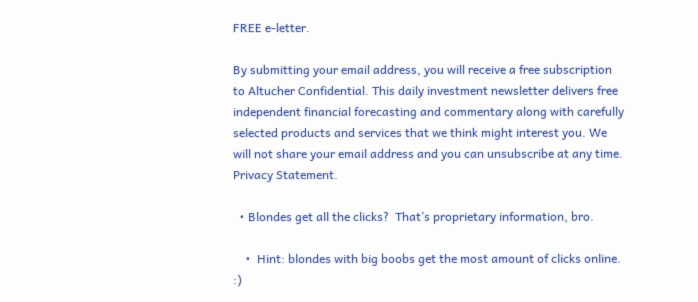FREE e-letter.

By submitting your email address, you will receive a free subscription to Altucher Confidential. This daily investment newsletter delivers free independent financial forecasting and commentary along with carefully selected products and services that we think might interest you. We will not share your email address and you can unsubscribe at any time. Privacy Statement.

  • Blondes get all the clicks?  That’s proprietary information, bro.

    •  Hint: blondes with big boobs get the most amount of clicks online. :)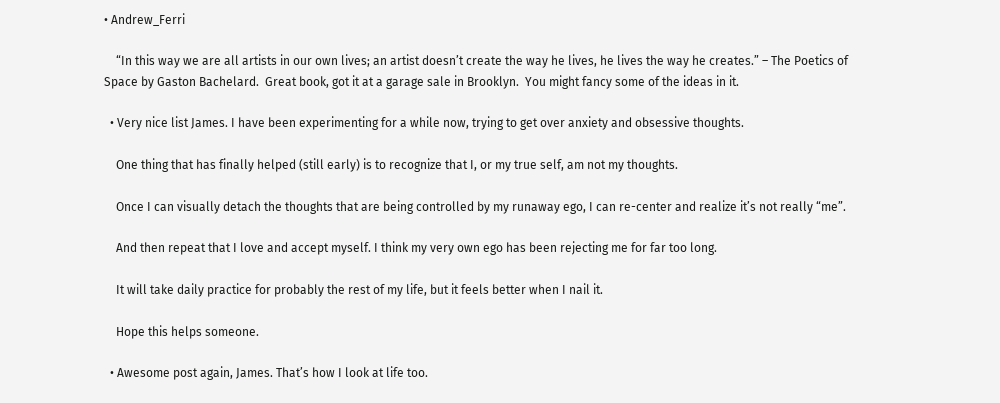• Andrew_Ferri

    “In this way we are all artists in our own lives; an artist doesn’t create the way he lives, he lives the way he creates.” – The Poetics of Space by Gaston Bachelard.  Great book, got it at a garage sale in Brooklyn.  You might fancy some of the ideas in it.

  • Very nice list James. I have been experimenting for a while now, trying to get over anxiety and obsessive thoughts.

    One thing that has finally helped (still early) is to recognize that I, or my true self, am not my thoughts.

    Once I can visually detach the thoughts that are being controlled by my runaway ego, I can re-center and realize it’s not really “me”.

    And then repeat that I love and accept myself. I think my very own ego has been rejecting me for far too long.

    It will take daily practice for probably the rest of my life, but it feels better when I nail it.

    Hope this helps someone.

  • Awesome post again, James. That’s how I look at life too.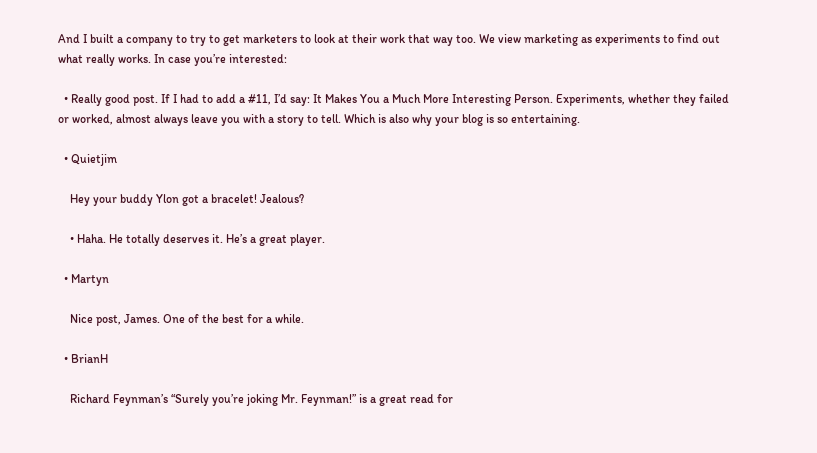And I built a company to try to get marketers to look at their work that way too. We view marketing as experiments to find out what really works. In case you’re interested:

  • Really good post. If I had to add a #11, I’d say: It Makes You a Much More Interesting Person. Experiments, whether they failed or worked, almost always leave you with a story to tell. Which is also why your blog is so entertaining.

  • Quietjim

    Hey your buddy Ylon got a bracelet! Jealous?

    • Haha. He totally deserves it. He’s a great player.

  • Martyn

    Nice post, James. One of the best for a while.

  • BrianH

    Richard Feynman’s “Surely you’re joking Mr. Feynman!” is a great read for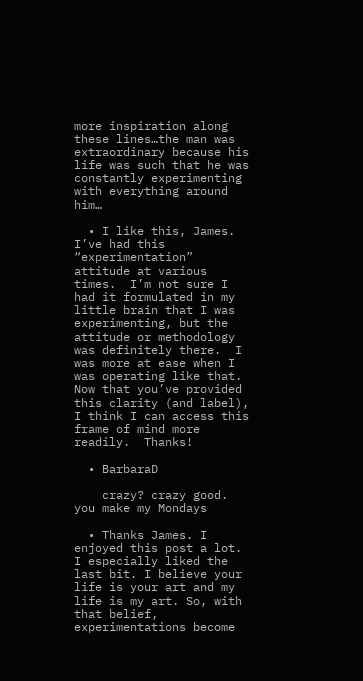more inspiration along these lines…the man was extraordinary because his life was such that he was constantly experimenting with everything around him…

  • I like this, James.  I’ve had this “experimentation” attitude at various times.  I’m not sure I had it formulated in my little brain that I was experimenting, but the attitude or methodology was definitely there.  I was more at ease when I was operating like that.  Now that you’ve provided this clarity (and label), I think I can access this frame of mind more readily.  Thanks!

  • BarbaraD

    crazy? crazy good. you make my Mondays

  • Thanks James. I enjoyed this post a lot. I especially liked the last bit. I believe your life is your art and my life is my art. So, with that belief, experimentations become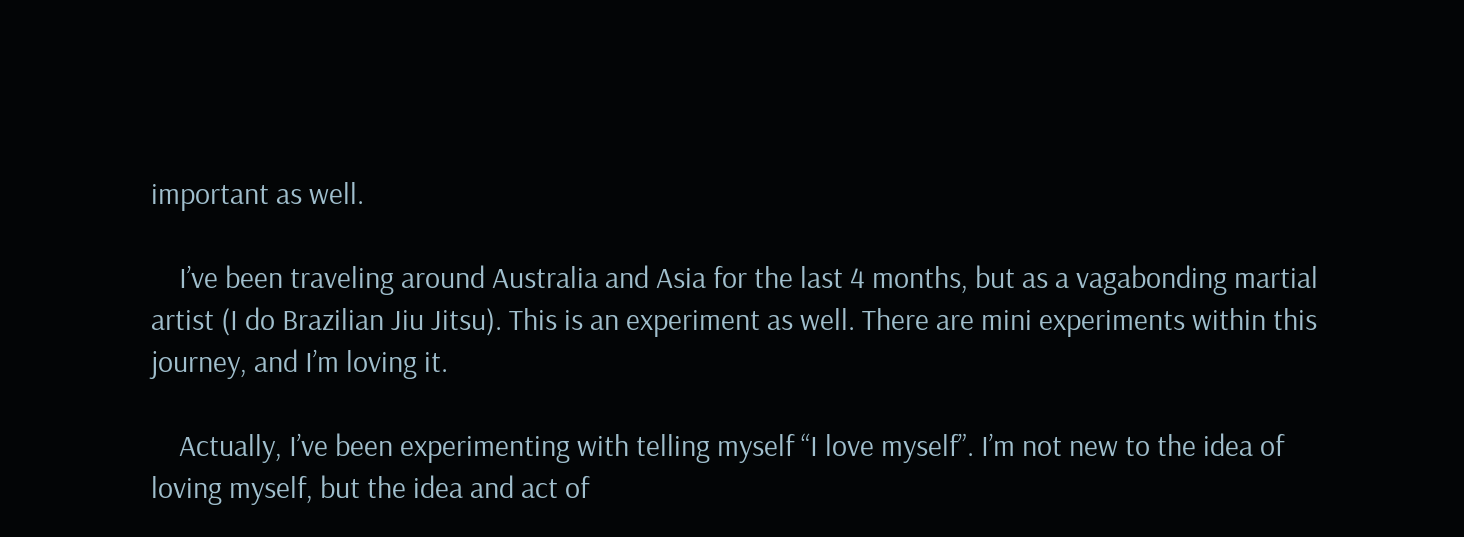important as well.

    I’ve been traveling around Australia and Asia for the last 4 months, but as a vagabonding martial artist (I do Brazilian Jiu Jitsu). This is an experiment as well. There are mini experiments within this journey, and I’m loving it.

    Actually, I’ve been experimenting with telling myself “I love myself”. I’m not new to the idea of loving myself, but the idea and act of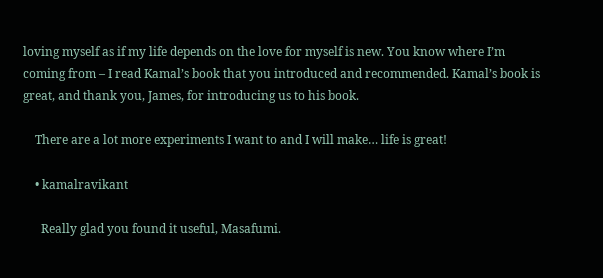loving myself as if my life depends on the love for myself is new. You know where I’m coming from – I read Kamal’s book that you introduced and recommended. Kamal’s book is great, and thank you, James, for introducing us to his book.

    There are a lot more experiments I want to and I will make… life is great!

    • kamalravikant

      Really glad you found it useful, Masafumi.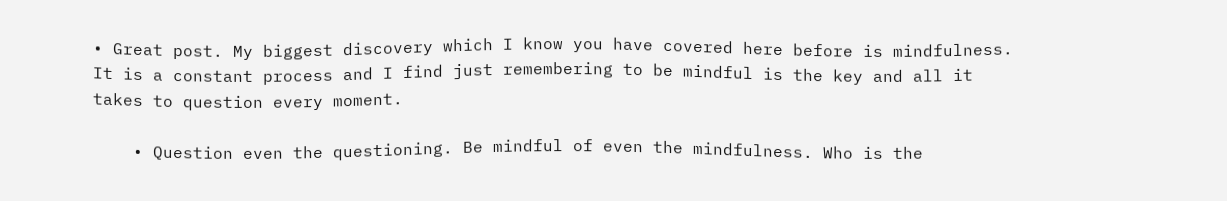• Great post. My biggest discovery which I know you have covered here before is mindfulness. It is a constant process and I find just remembering to be mindful is the key and all it takes to question every moment.

    • Question even the questioning. Be mindful of even the mindfulness. Who is the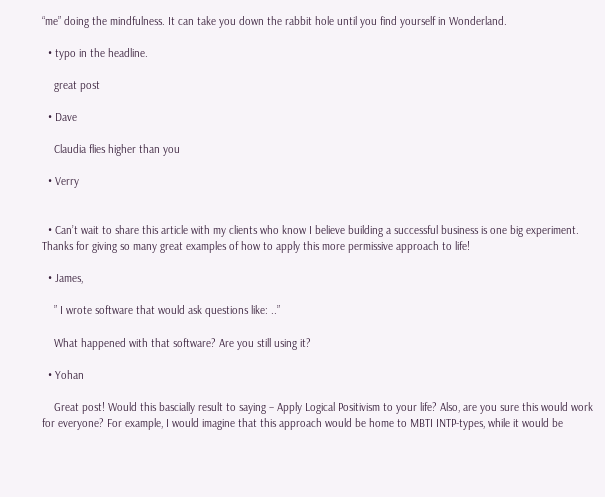“me” doing the mindfulness. It can take you down the rabbit hole until you find yourself in Wonderland.

  • typo in the headline.

    great post

  • Dave

    Claudia flies higher than you

  • Verry


  • Can’t wait to share this article with my clients who know I believe building a successful business is one big experiment.  Thanks for giving so many great examples of how to apply this more permissive approach to life!

  • James,

    ” I wrote software that would ask questions like: ..”

    What happened with that software? Are you still using it?

  • Yohan

    Great post! Would this bascially result to saying – Apply Logical Positivism to your life? Also, are you sure this would work for everyone? For example, I would imagine that this approach would be home to MBTI INTP-types, while it would be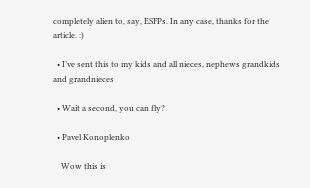completely alien to, say, ESFPs. In any case, thanks for the article. :)

  • I’ve sent this to my kids and all nieces, nephews grandkids and grandnieces

  • Wait a second, you can fly?

  • Pavel Konoplenko

    Wow this is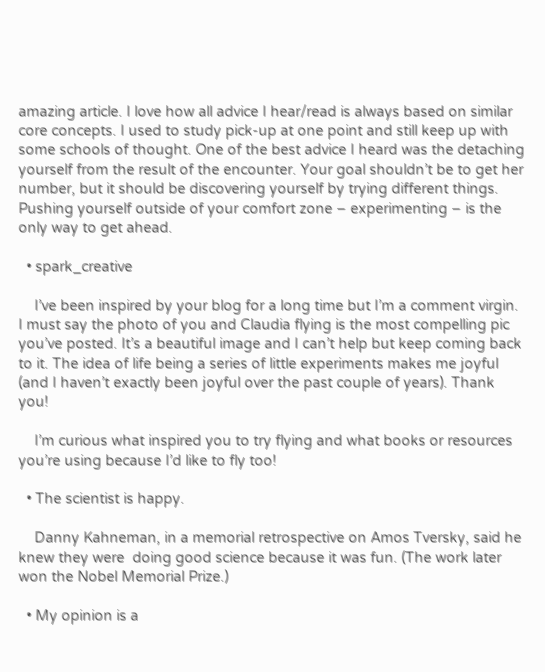amazing article. I love how all advice I hear/read is always based on similar core concepts. I used to study pick-up at one point and still keep up with some schools of thought. One of the best advice I heard was the detaching yourself from the result of the encounter. Your goal shouldn’t be to get her number, but it should be discovering yourself by trying different things. Pushing yourself outside of your comfort zone – experimenting – is the only way to get ahead.

  • spark_creative

    I’ve been inspired by your blog for a long time but I’m a comment virgin. I must say the photo of you and Claudia flying is the most compelling pic you’ve posted. It’s a beautiful image and I can’t help but keep coming back to it. The idea of life being a series of little experiments makes me joyful (and I haven’t exactly been joyful over the past couple of years). Thank you!

    I’m curious what inspired you to try flying and what books or resources you’re using because I’d like to fly too!

  • The scientist is happy.

    Danny Kahneman, in a memorial retrospective on Amos Tversky, said he knew they were  doing good science because it was fun. (The work later won the Nobel Memorial Prize.)

  • My opinion is a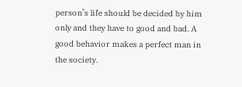person’s life should be decided by him only and they have to good and bad. A good behavior makes a perfect man in the society.